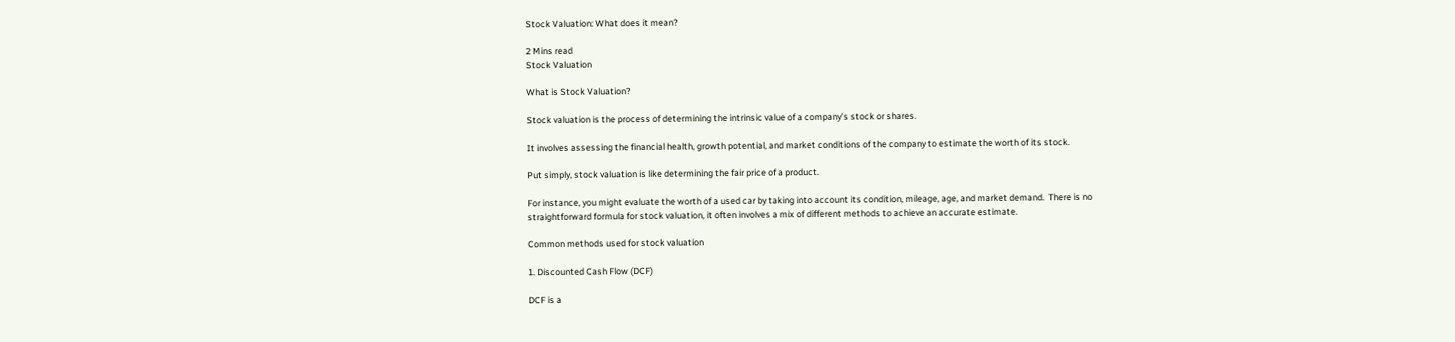Stock Valuation: What does it mean?

2 Mins read
Stock Valuation

What is Stock Valuation?

Stock valuation is the process of determining the intrinsic value of a company’s stock or shares.

It involves assessing the financial health, growth potential, and market conditions of the company to estimate the worth of its stock.

Put simply, stock valuation is like determining the fair price of a product.

For instance, you might evaluate the worth of a used car by taking into account its condition, mileage, age, and market demand.  There is no straightforward formula for stock valuation, it often involves a mix of different methods to achieve an accurate estimate.

Common methods used for stock valuation

1. Discounted Cash Flow (DCF)

DCF is a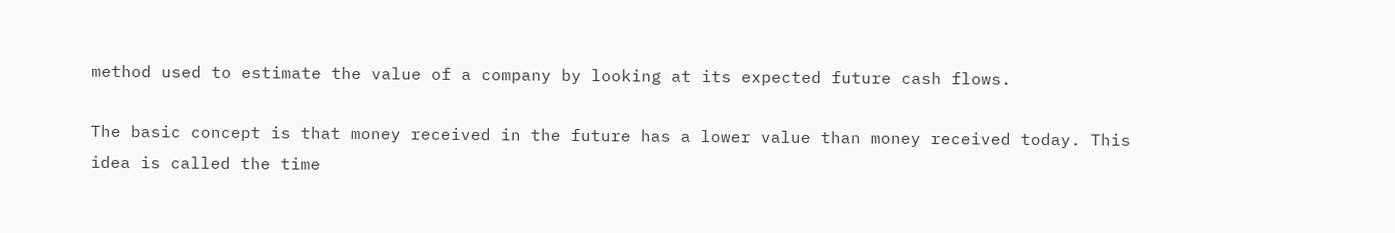method used to estimate the value of a company by looking at its expected future cash flows.

The basic concept is that money received in the future has a lower value than money received today. This idea is called the time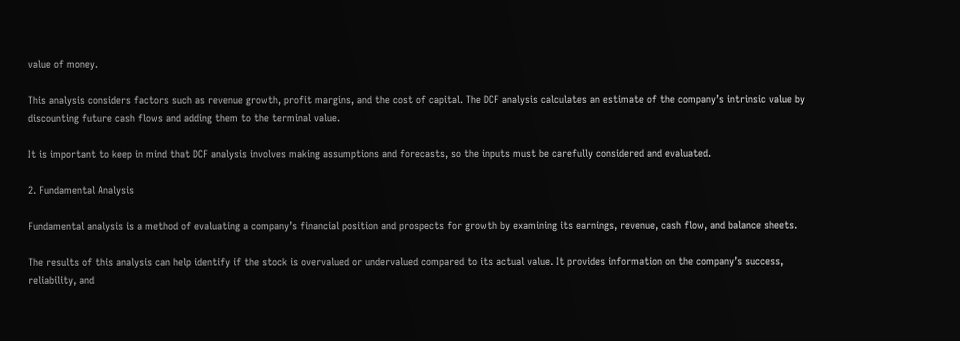value of money.

This analysis considers factors such as revenue growth, profit margins, and the cost of capital. The DCF analysis calculates an estimate of the company’s intrinsic value by discounting future cash flows and adding them to the terminal value.

It is important to keep in mind that DCF analysis involves making assumptions and forecasts, so the inputs must be carefully considered and evaluated.

2. Fundamental Analysis

Fundamental analysis is a method of evaluating a company’s financial position and prospects for growth by examining its earnings, revenue, cash flow, and balance sheets.

The results of this analysis can help identify if the stock is overvalued or undervalued compared to its actual value. It provides information on the company’s success, reliability, and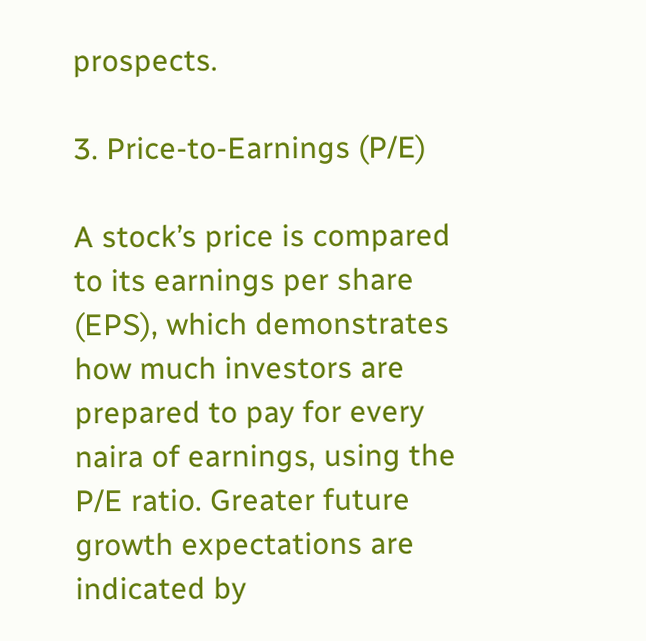prospects.

3. Price-to-Earnings (P/E)

A stock’s price is compared to its earnings per share (EPS), which demonstrates how much investors are prepared to pay for every naira of earnings, using the P/E ratio. Greater future growth expectations are indicated by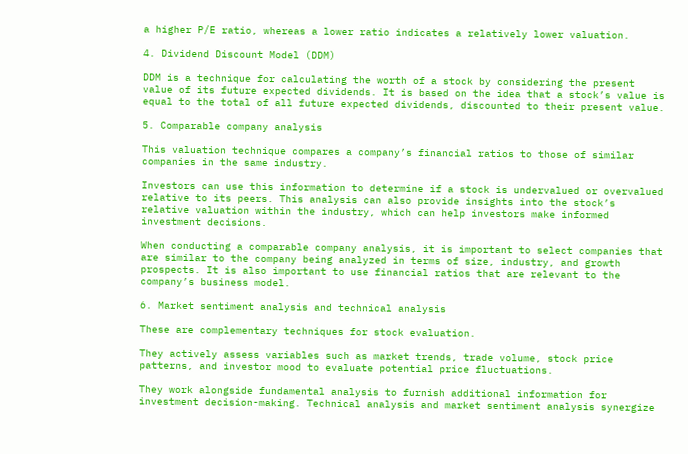a higher P/E ratio, whereas a lower ratio indicates a relatively lower valuation.

4. Dividend Discount Model (DDM)

DDM is a technique for calculating the worth of a stock by considering the present value of its future expected dividends. It is based on the idea that a stock’s value is equal to the total of all future expected dividends, discounted to their present value.

5. Comparable company analysis

This valuation technique compares a company’s financial ratios to those of similar companies in the same industry.

Investors can use this information to determine if a stock is undervalued or overvalued relative to its peers. This analysis can also provide insights into the stock’s relative valuation within the industry, which can help investors make informed investment decisions.

When conducting a comparable company analysis, it is important to select companies that are similar to the company being analyzed in terms of size, industry, and growth prospects. It is also important to use financial ratios that are relevant to the company’s business model.

6. Market sentiment analysis and technical analysis

These are complementary techniques for stock evaluation.

They actively assess variables such as market trends, trade volume, stock price patterns, and investor mood to evaluate potential price fluctuations.

They work alongside fundamental analysis to furnish additional information for investment decision-making. Technical analysis and market sentiment analysis synergize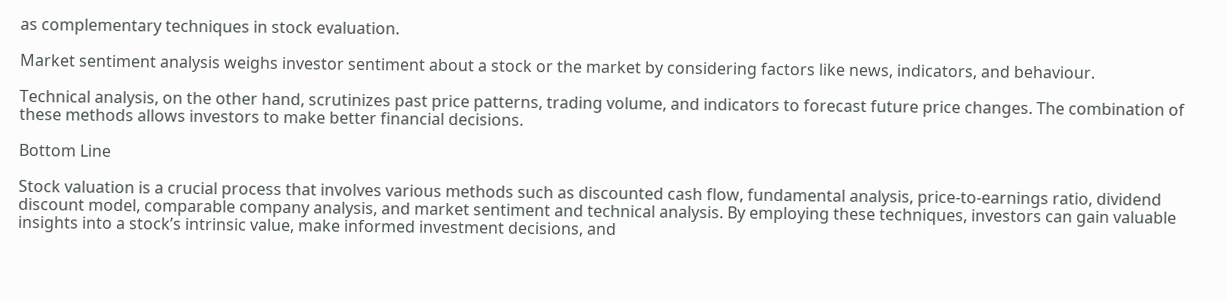as complementary techniques in stock evaluation.

Market sentiment analysis weighs investor sentiment about a stock or the market by considering factors like news, indicators, and behaviour.

Technical analysis, on the other hand, scrutinizes past price patterns, trading volume, and indicators to forecast future price changes. The combination of these methods allows investors to make better financial decisions.

Bottom Line

Stock valuation is a crucial process that involves various methods such as discounted cash flow, fundamental analysis, price-to-earnings ratio, dividend discount model, comparable company analysis, and market sentiment and technical analysis. By employing these techniques, investors can gain valuable insights into a stock’s intrinsic value, make informed investment decisions, and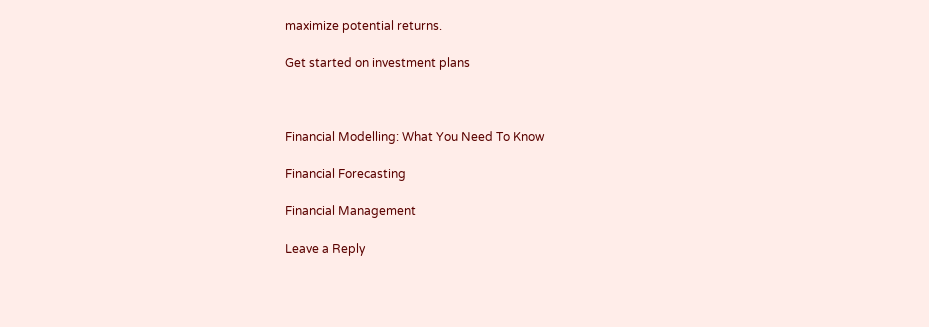maximize potential returns.

Get started on investment plans



Financial Modelling: What You Need To Know

Financial Forecasting

Financial Management

Leave a Reply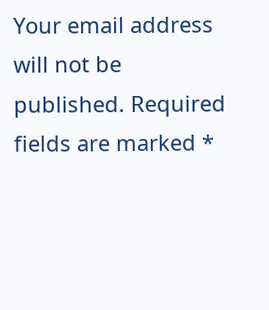Your email address will not be published. Required fields are marked *